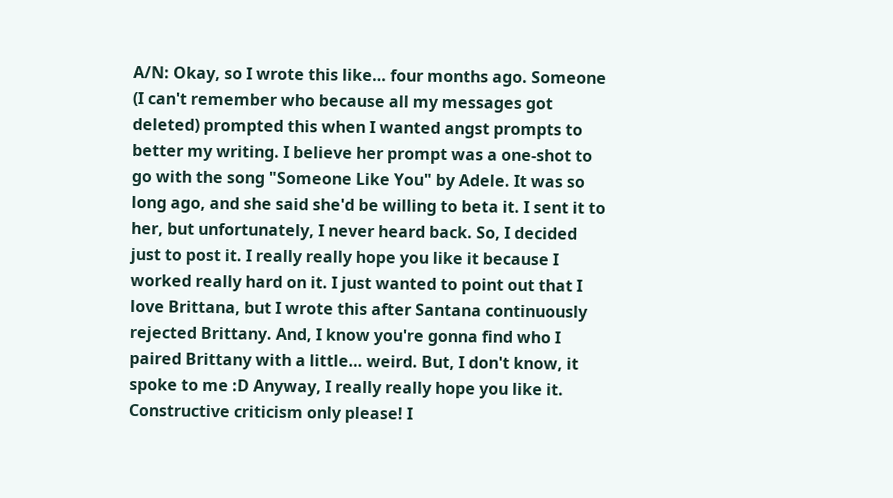A/N: Okay, so I wrote this like… four months ago. Someone (I can't remember who because all my messages got deleted) prompted this when I wanted angst prompts to better my writing. I believe her prompt was a one-shot to go with the song "Someone Like You" by Adele. It was so long ago, and she said she'd be willing to beta it. I sent it to her, but unfortunately, I never heard back. So, I decided just to post it. I really really hope you like it because I worked really hard on it. I just wanted to point out that I love Brittana, but I wrote this after Santana continuously rejected Brittany. And, I know you're gonna find who I paired Brittany with a little… weird. But, I don't know, it spoke to me :D Anyway, I really really hope you like it. Constructive criticism only please! I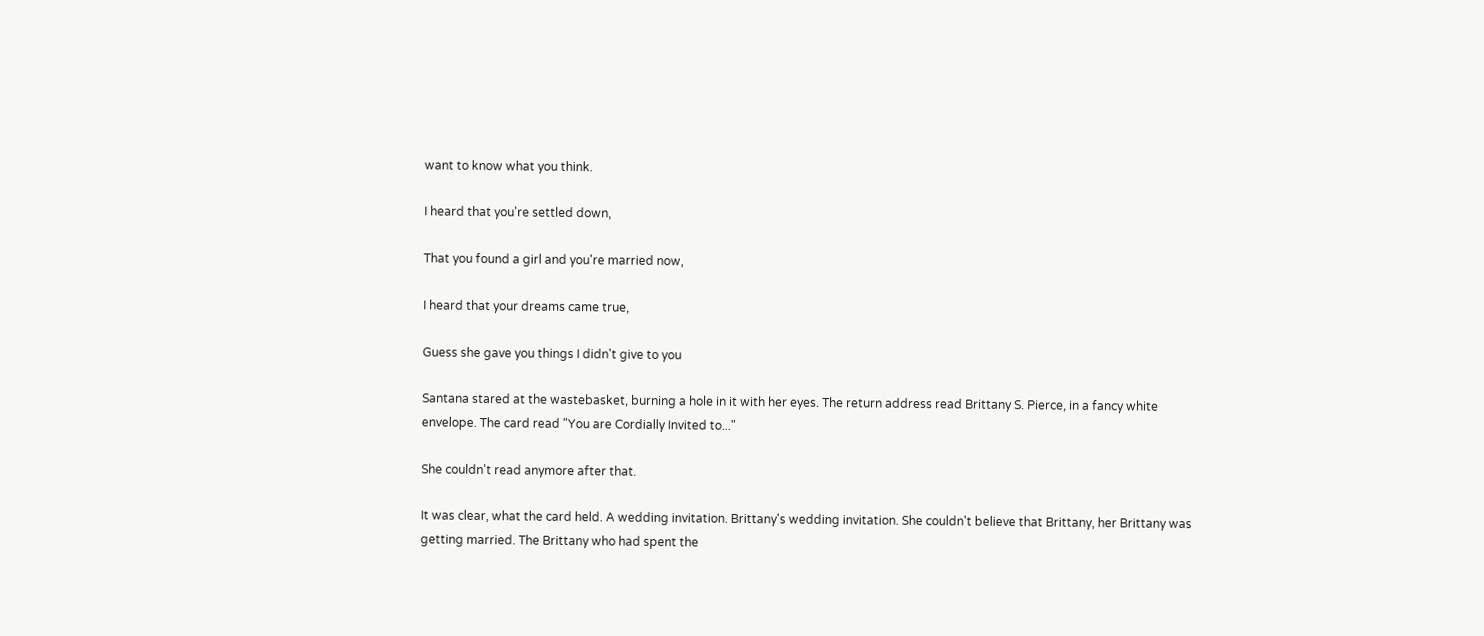want to know what you think.

I heard that you're settled down,

That you found a girl and you're married now,

I heard that your dreams came true,

Guess she gave you things I didn't give to you

Santana stared at the wastebasket, burning a hole in it with her eyes. The return address read Brittany S. Pierce, in a fancy white envelope. The card read "You are Cordially Invited to..."

She couldn't read anymore after that.

It was clear, what the card held. A wedding invitation. Brittany's wedding invitation. She couldn't believe that Brittany, her Brittany was getting married. The Brittany who had spent the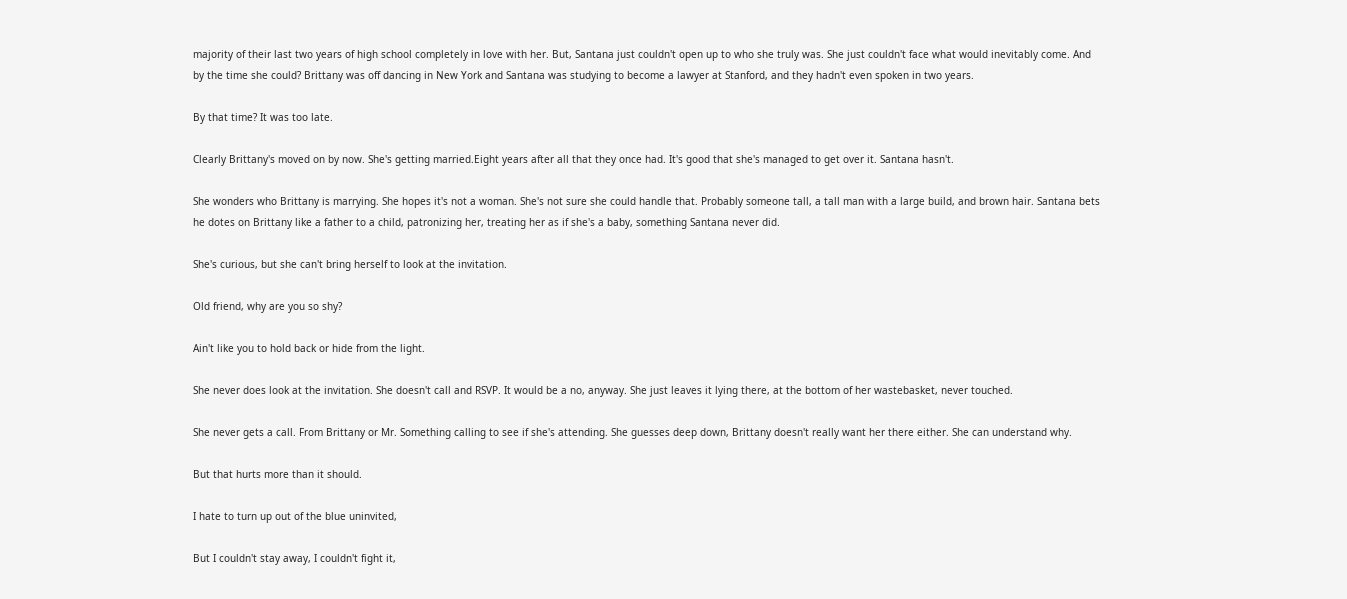majority of their last two years of high school completely in love with her. But, Santana just couldn't open up to who she truly was. She just couldn't face what would inevitably come. And by the time she could? Brittany was off dancing in New York and Santana was studying to become a lawyer at Stanford, and they hadn't even spoken in two years.

By that time? It was too late.

Clearly Brittany's moved on by now. She's getting married.Eight years after all that they once had. It's good that she's managed to get over it. Santana hasn't.

She wonders who Brittany is marrying. She hopes it's not a woman. She's not sure she could handle that. Probably someone tall, a tall man with a large build, and brown hair. Santana bets he dotes on Brittany like a father to a child, patronizing her, treating her as if she's a baby, something Santana never did.

She's curious, but she can't bring herself to look at the invitation.

Old friend, why are you so shy?

Ain't like you to hold back or hide from the light.

She never does look at the invitation. She doesn't call and RSVP. It would be a no, anyway. She just leaves it lying there, at the bottom of her wastebasket, never touched.

She never gets a call. From Brittany or Mr. Something calling to see if she's attending. She guesses deep down, Brittany doesn't really want her there either. She can understand why.

But that hurts more than it should.

I hate to turn up out of the blue uninvited,

But I couldn't stay away, I couldn't fight it,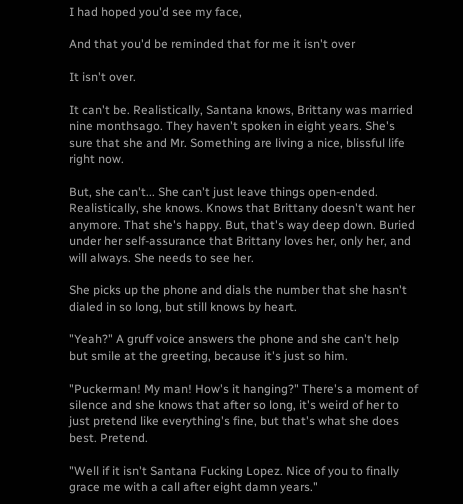I had hoped you'd see my face,

And that you'd be reminded that for me it isn't over

It isn't over.

It can't be. Realistically, Santana knows, Brittany was married nine monthsago. They haven't spoken in eight years. She's sure that she and Mr. Something are living a nice, blissful life right now.

But, she can't... She can't just leave things open-ended. Realistically, she knows. Knows that Brittany doesn't want her anymore. That she's happy. But, that's way deep down. Buried under her self-assurance that Brittany loves her, only her, and will always. She needs to see her.

She picks up the phone and dials the number that she hasn't dialed in so long, but still knows by heart.

"Yeah?" A gruff voice answers the phone and she can't help but smile at the greeting, because it's just so him.

"Puckerman! My man! How's it hanging?" There's a moment of silence and she knows that after so long, it's weird of her to just pretend like everything's fine, but that's what she does best. Pretend.

"Well if it isn't Santana Fucking Lopez. Nice of you to finally grace me with a call after eight damn years."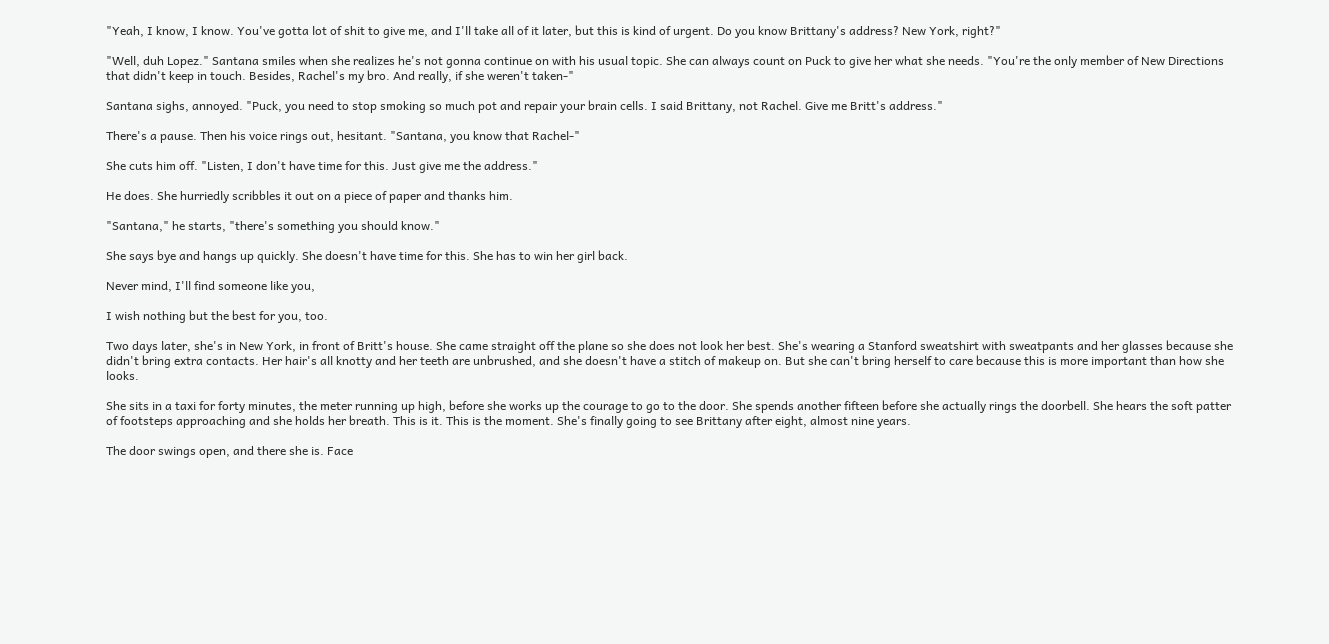"Yeah, I know, I know. You've gotta lot of shit to give me, and I'll take all of it later, but this is kind of urgent. Do you know Brittany's address? New York, right?"

"Well, duh Lopez." Santana smiles when she realizes he's not gonna continue on with his usual topic. She can always count on Puck to give her what she needs. "You're the only member of New Directions that didn't keep in touch. Besides, Rachel's my bro. And really, if she weren't taken-"

Santana sighs, annoyed. "Puck, you need to stop smoking so much pot and repair your brain cells. I said Brittany, not Rachel. Give me Britt's address."

There's a pause. Then his voice rings out, hesitant. "Santana, you know that Rachel-"

She cuts him off. "Listen, I don't have time for this. Just give me the address."

He does. She hurriedly scribbles it out on a piece of paper and thanks him.

"Santana," he starts, "there's something you should know."

She says bye and hangs up quickly. She doesn't have time for this. She has to win her girl back.

Never mind, I'll find someone like you,

I wish nothing but the best for you, too.

Two days later, she's in New York, in front of Britt's house. She came straight off the plane so she does not look her best. She's wearing a Stanford sweatshirt with sweatpants and her glasses because she didn't bring extra contacts. Her hair's all knotty and her teeth are unbrushed, and she doesn't have a stitch of makeup on. But she can't bring herself to care because this is more important than how she looks.

She sits in a taxi for forty minutes, the meter running up high, before she works up the courage to go to the door. She spends another fifteen before she actually rings the doorbell. She hears the soft patter of footsteps approaching and she holds her breath. This is it. This is the moment. She's finally going to see Brittany after eight, almost nine years.

The door swings open, and there she is. Face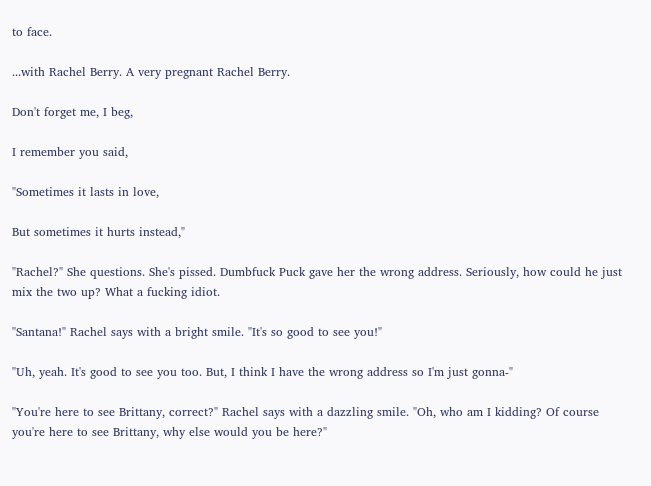to face.

...with Rachel Berry. A very pregnant Rachel Berry.

Don't forget me, I beg,

I remember you said,

"Sometimes it lasts in love,

But sometimes it hurts instead,"

"Rachel?" She questions. She's pissed. Dumbfuck Puck gave her the wrong address. Seriously, how could he just mix the two up? What a fucking idiot.

"Santana!" Rachel says with a bright smile. "It's so good to see you!"

"Uh, yeah. It's good to see you too. But, I think I have the wrong address so I'm just gonna-"

"You're here to see Brittany, correct?" Rachel says with a dazzling smile. "Oh, who am I kidding? Of course you're here to see Brittany, why else would you be here?"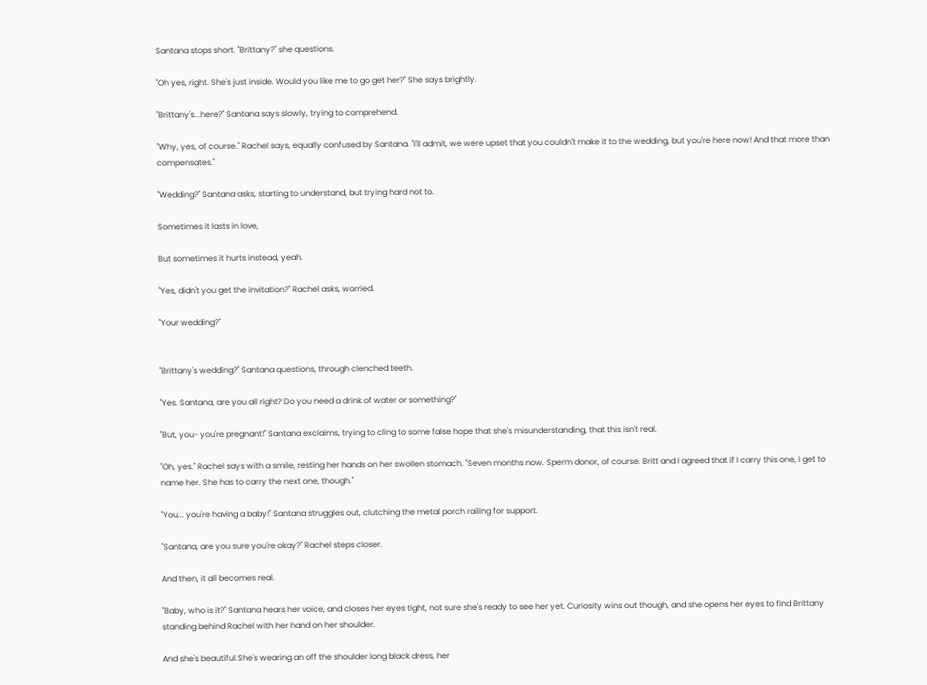Santana stops short. "Brittany?" she questions.

"Oh yes, right. She's just inside. Would you like me to go get her?" She says brightly.

"Brittany's...here?" Santana says slowly, trying to comprehend.

"Why, yes, of course." Rachel says, equally confused by Santana. "I'll admit, we were upset that you couldn't make it to the wedding, but you're here now! And that more than compensates."

"Wedding?" Santana asks, starting to understand, but trying hard not to.

Sometimes it lasts in love,

But sometimes it hurts instead, yeah.

"Yes, didn't you get the invitation?" Rachel asks, worried.

"Your wedding?"


"Brittany's wedding?" Santana questions, through clenched teeth.

"Yes. Santana, are you all right? Do you need a drink of water or something?"

"But, you- you're pregnant!" Santana exclaims, trying to cling to some false hope that she's misunderstanding, that this isn't real.

"Oh, yes." Rachel says with a smile, resting her hands on her swollen stomach. "Seven months now. Sperm donor, of course. Britt and I agreed that if I carry this one, I get to name her. She has to carry the next one, though."

"You... you're having a baby!" Santana struggles out, clutching the metal porch railing for support.

"Santana, are you sure you're okay?" Rachel steps closer.

And then, it all becomes real.

"Baby, who is it?" Santana hears her voice, and closes her eyes tight, not sure she's ready to see her yet. Curiosity wins out though, and she opens her eyes to find Brittany standing behind Rachel with her hand on her shoulder.

And she's beautiful.She's wearing an off the shoulder long black dress, her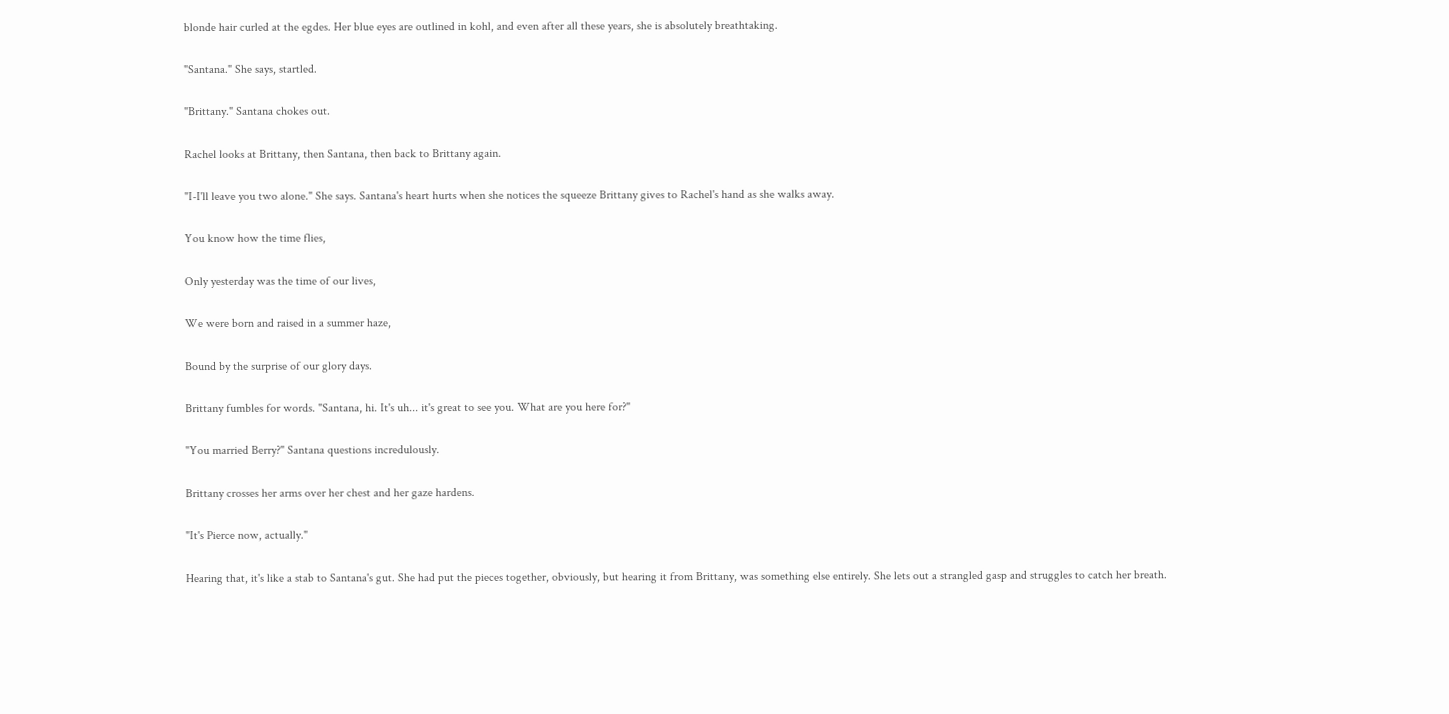blonde hair curled at the egdes. Her blue eyes are outlined in kohl, and even after all these years, she is absolutely breathtaking.

"Santana." She says, startled.

"Brittany." Santana chokes out.

Rachel looks at Brittany, then Santana, then back to Brittany again.

"I-I'll leave you two alone." She says. Santana's heart hurts when she notices the squeeze Brittany gives to Rachel's hand as she walks away.

You know how the time flies,

Only yesterday was the time of our lives,

We were born and raised in a summer haze,

Bound by the surprise of our glory days.

Brittany fumbles for words. "Santana, hi. It's uh... it's great to see you. What are you here for?"

"You married Berry?" Santana questions incredulously.

Brittany crosses her arms over her chest and her gaze hardens.

"It's Pierce now, actually."

Hearing that, it's like a stab to Santana's gut. She had put the pieces together, obviously, but hearing it from Brittany, was something else entirely. She lets out a strangled gasp and struggles to catch her breath.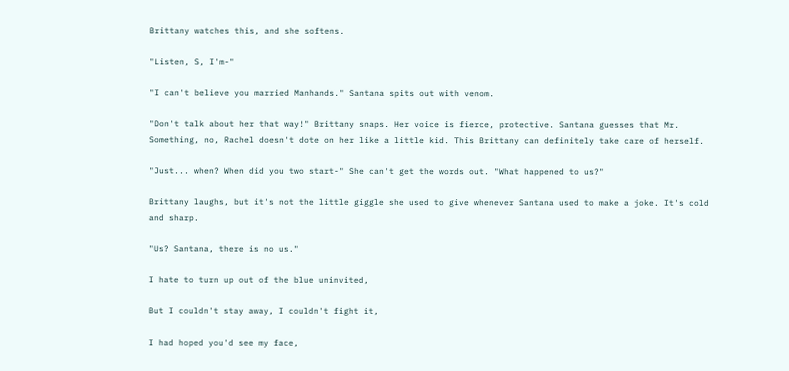Brittany watches this, and she softens.

"Listen, S, I'm-"

"I can't believe you married Manhands." Santana spits out with venom.

"Don't talk about her that way!" Brittany snaps. Her voice is fierce, protective. Santana guesses that Mr. Something, no, Rachel doesn't dote on her like a little kid. This Brittany can definitely take care of herself.

"Just... when? When did you two start-" She can't get the words out. "What happened to us?"

Brittany laughs, but it's not the little giggle she used to give whenever Santana used to make a joke. It's cold and sharp.

"Us? Santana, there is no us."

I hate to turn up out of the blue uninvited,

But I couldn't stay away, I couldn't fight it,

I had hoped you'd see my face,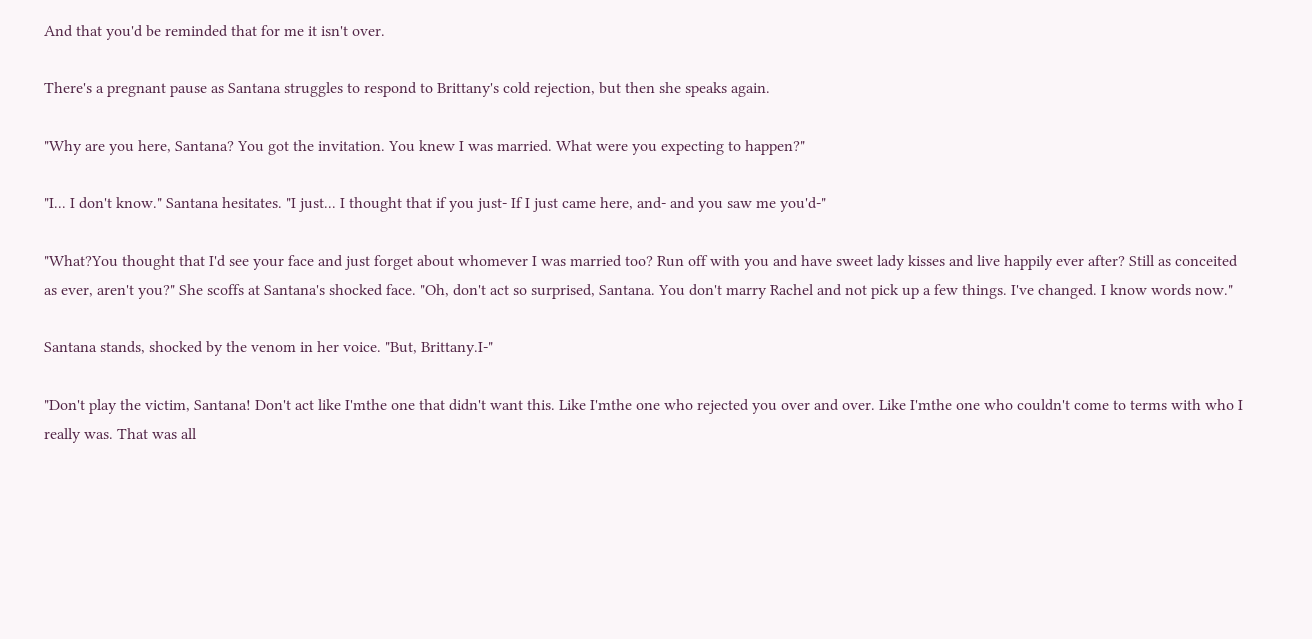And that you'd be reminded that for me it isn't over.

There's a pregnant pause as Santana struggles to respond to Brittany's cold rejection, but then she speaks again.

"Why are you here, Santana? You got the invitation. You knew I was married. What were you expecting to happen?"

"I... I don't know." Santana hesitates. "I just... I thought that if you just- If I just came here, and- and you saw me you'd-"

"What?You thought that I'd see your face and just forget about whomever I was married too? Run off with you and have sweet lady kisses and live happily ever after? Still as conceited as ever, aren't you?" She scoffs at Santana's shocked face. "Oh, don't act so surprised, Santana. You don't marry Rachel and not pick up a few things. I've changed. I know words now."

Santana stands, shocked by the venom in her voice. "But, Brittany.I-"

"Don't play the victim, Santana! Don't act like I'mthe one that didn't want this. Like I'mthe one who rejected you over and over. Like I'mthe one who couldn't come to terms with who I really was. That was all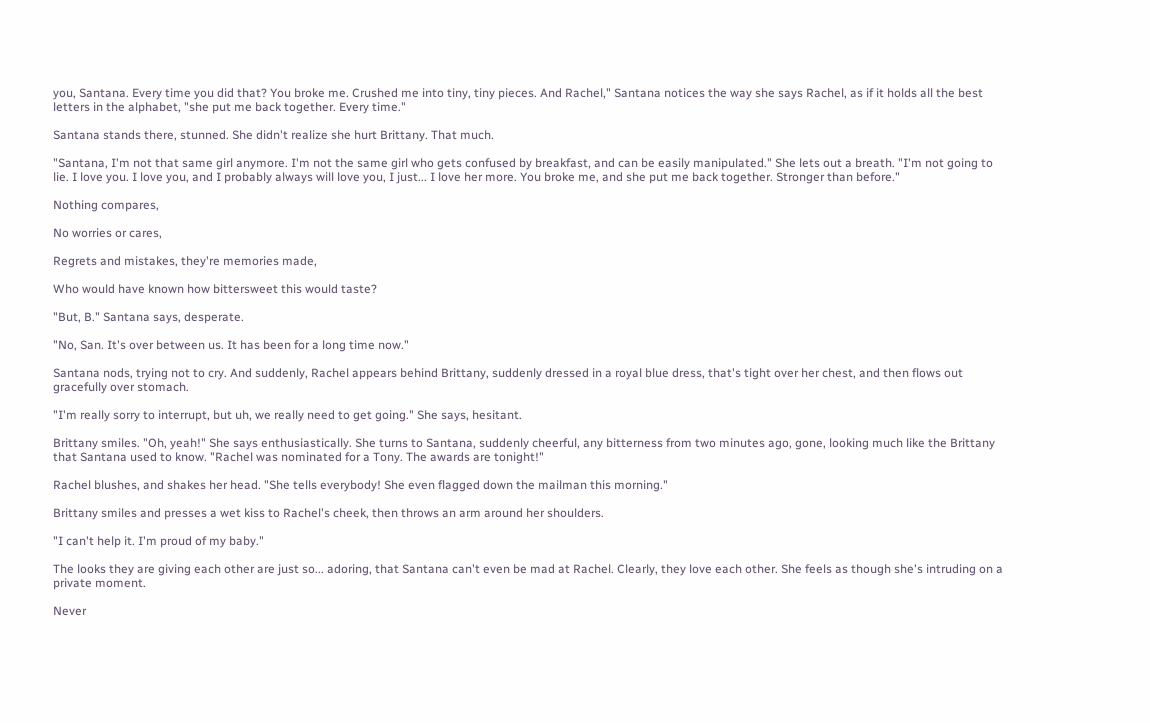you, Santana. Every time you did that? You broke me. Crushed me into tiny, tiny pieces. And Rachel," Santana notices the way she says Rachel, as if it holds all the best letters in the alphabet, "she put me back together. Every time."

Santana stands there, stunned. She didn't realize she hurt Brittany. That much.

"Santana, I'm not that same girl anymore. I'm not the same girl who gets confused by breakfast, and can be easily manipulated." She lets out a breath. "I'm not going to lie. I love you. I love you, and I probably always will love you, I just... I love her more. You broke me, and she put me back together. Stronger than before."

Nothing compares,

No worries or cares,

Regrets and mistakes, they're memories made,

Who would have known how bittersweet this would taste?

"But, B." Santana says, desperate.

"No, San. It's over between us. It has been for a long time now."

Santana nods, trying not to cry. And suddenly, Rachel appears behind Brittany, suddenly dressed in a royal blue dress, that's tight over her chest, and then flows out gracefully over stomach.

"I'm really sorry to interrupt, but uh, we really need to get going." She says, hesitant.

Brittany smiles. "Oh, yeah!" She says enthusiastically. She turns to Santana, suddenly cheerful, any bitterness from two minutes ago, gone, looking much like the Brittany that Santana used to know. "Rachel was nominated for a Tony. The awards are tonight!"

Rachel blushes, and shakes her head. "She tells everybody! She even flagged down the mailman this morning."

Brittany smiles and presses a wet kiss to Rachel's cheek, then throws an arm around her shoulders.

"I can't help it. I'm proud of my baby."

The looks they are giving each other are just so... adoring, that Santana can't even be mad at Rachel. Clearly, they love each other. She feels as though she's intruding on a private moment.

Never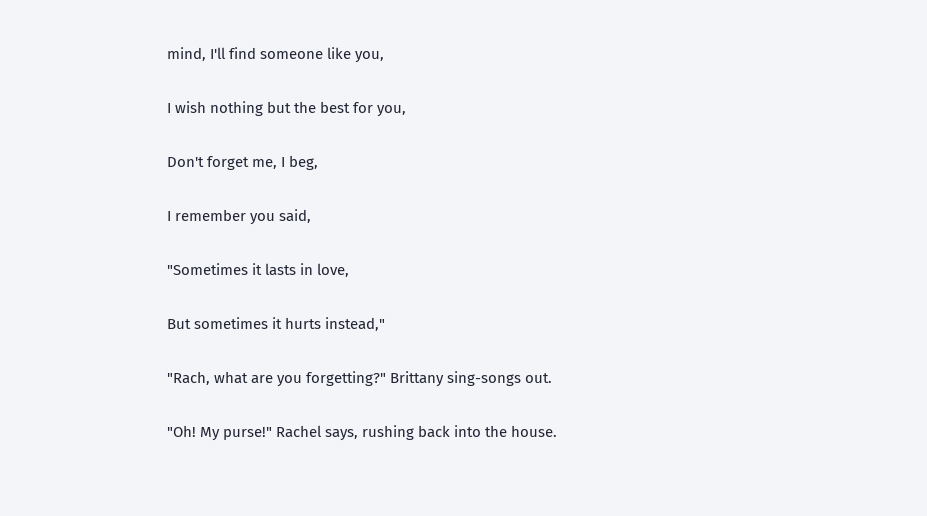mind, I'll find someone like you,

I wish nothing but the best for you,

Don't forget me, I beg,

I remember you said,

"Sometimes it lasts in love,

But sometimes it hurts instead,"

"Rach, what are you forgetting?" Brittany sing-songs out.

"Oh! My purse!" Rachel says, rushing back into the house.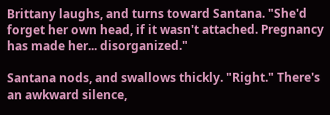Brittany laughs, and turns toward Santana. "She'd forget her own head, if it wasn't attached. Pregnancy has made her... disorganized."

Santana nods, and swallows thickly. "Right." There's an awkward silence,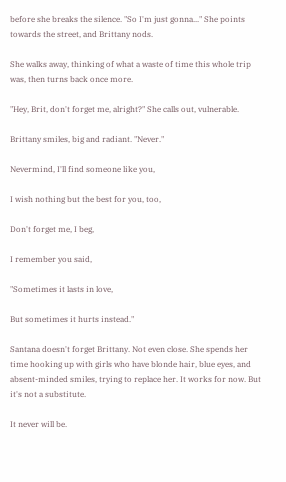before she breaks the silence. "So I'm just gonna..." She points towards the street, and Brittany nods.

She walks away, thinking of what a waste of time this whole trip was, then turns back once more.

"Hey, Brit, don't forget me, alright?" She calls out, vulnerable.

Brittany smiles, big and radiant. "Never."

Nevermind, I'll find someone like you,

I wish nothing but the best for you, too,

Don't forget me, I beg,

I remember you said,

"Sometimes it lasts in love,

But sometimes it hurts instead."

Santana doesn't forget Brittany. Not even close. She spends her time hooking up with girls who have blonde hair, blue eyes, and absent-minded smiles, trying to replace her. It works for now. But it's not a substitute.

It never will be.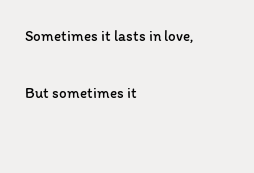Sometimes it lasts in love,

But sometimes it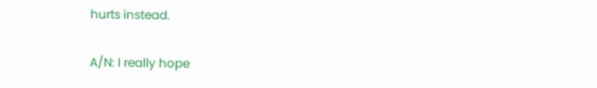hurts instead.

A/N: I really hope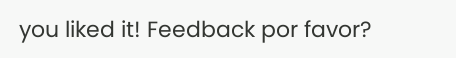you liked it! Feedback por favor?